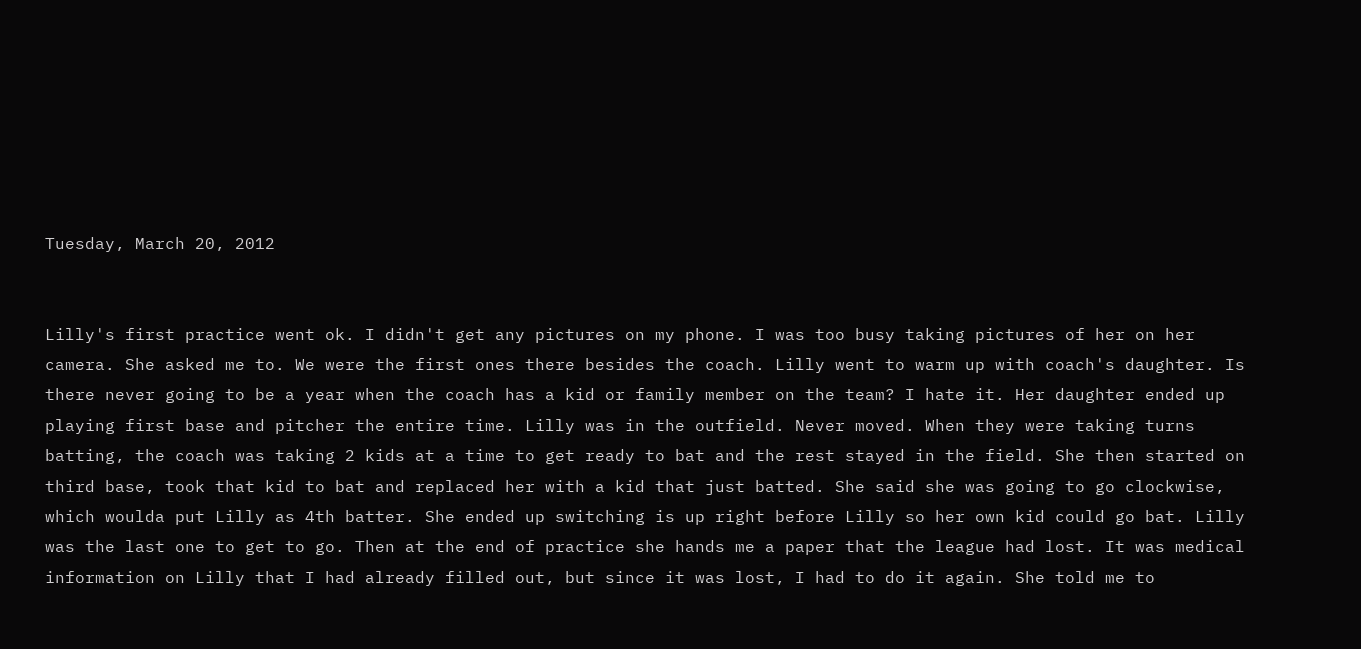Tuesday, March 20, 2012


Lilly's first practice went ok. I didn't get any pictures on my phone. I was too busy taking pictures of her on her camera. She asked me to. We were the first ones there besides the coach. Lilly went to warm up with coach's daughter. Is there never going to be a year when the coach has a kid or family member on the team? I hate it. Her daughter ended up playing first base and pitcher the entire time. Lilly was in the outfield. Never moved. When they were taking turns batting, the coach was taking 2 kids at a time to get ready to bat and the rest stayed in the field. She then started on third base, took that kid to bat and replaced her with a kid that just batted. She said she was going to go clockwise, which woulda put Lilly as 4th batter. She ended up switching is up right before Lilly so her own kid could go bat. Lilly was the last one to get to go. Then at the end of practice she hands me a paper that the league had lost. It was medical information on Lilly that I had already filled out, but since it was lost, I had to do it again. She told me to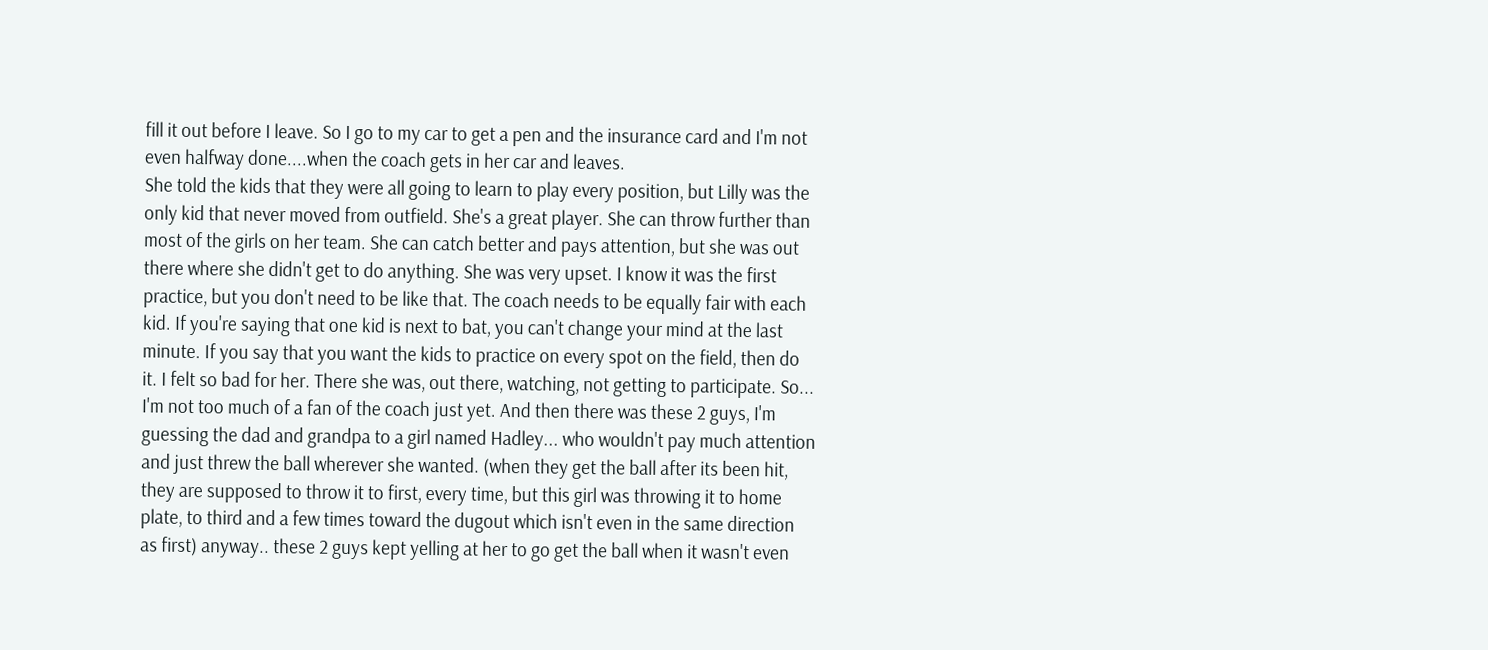fill it out before I leave. So I go to my car to get a pen and the insurance card and I'm not even halfway done....when the coach gets in her car and leaves.
She told the kids that they were all going to learn to play every position, but Lilly was the only kid that never moved from outfield. She's a great player. She can throw further than most of the girls on her team. She can catch better and pays attention, but she was out there where she didn't get to do anything. She was very upset. I know it was the first practice, but you don't need to be like that. The coach needs to be equally fair with each kid. If you're saying that one kid is next to bat, you can't change your mind at the last minute. If you say that you want the kids to practice on every spot on the field, then do it. I felt so bad for her. There she was, out there, watching, not getting to participate. So... I'm not too much of a fan of the coach just yet. And then there was these 2 guys, I'm guessing the dad and grandpa to a girl named Hadley... who wouldn't pay much attention and just threw the ball wherever she wanted. (when they get the ball after its been hit, they are supposed to throw it to first, every time, but this girl was throwing it to home plate, to third and a few times toward the dugout which isn't even in the same direction as first) anyway.. these 2 guys kept yelling at her to go get the ball when it wasn't even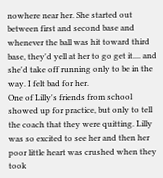nowhere near her. She started out between first and second base and whenever the ball was hit toward third base, they'd yell at her to go get it.... and she'd take off running only to be in the way. I felt bad for her.
One of Lilly's friends from school showed up for practice, but only to tell the coach that they were quitting. Lilly was so excited to see her and then her poor little heart was crushed when they took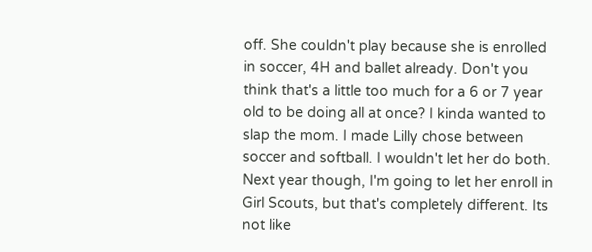off. She couldn't play because she is enrolled in soccer, 4H and ballet already. Don't you think that's a little too much for a 6 or 7 year old to be doing all at once? I kinda wanted to slap the mom. I made Lilly chose between soccer and softball. I wouldn't let her do both. Next year though, I'm going to let her enroll in Girl Scouts, but that's completely different. Its not like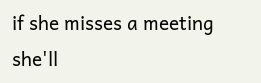if she misses a meeting she'll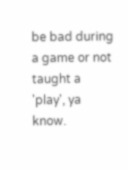be bad during a game or not taught a 'play', ya know.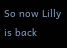So now Lilly is back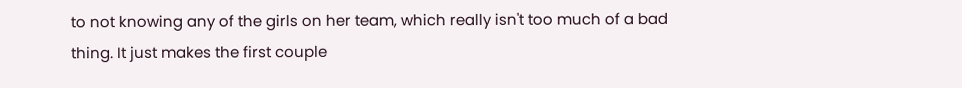to not knowing any of the girls on her team, which really isn't too much of a bad thing. It just makes the first couple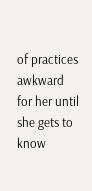of practices awkward for her until she gets to know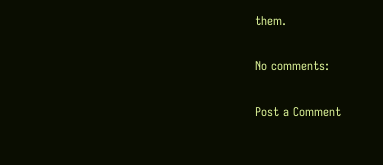them.

No comments:

Post a Comment